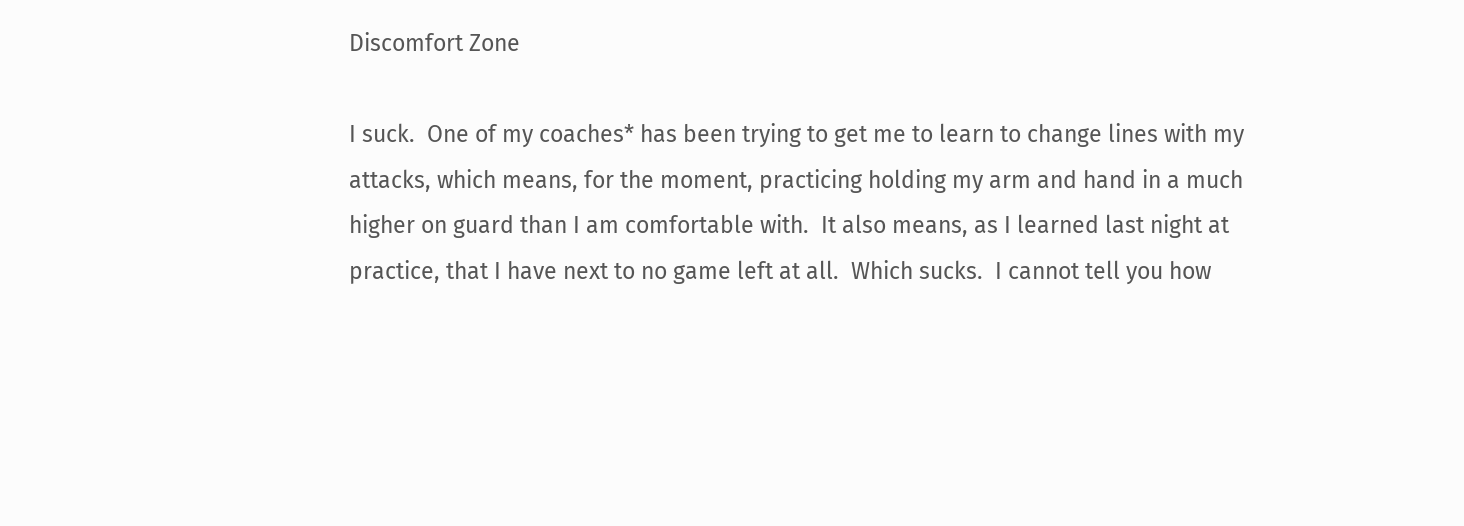Discomfort Zone

I suck.  One of my coaches* has been trying to get me to learn to change lines with my attacks, which means, for the moment, practicing holding my arm and hand in a much higher on guard than I am comfortable with.  It also means, as I learned last night at practice, that I have next to no game left at all.  Which sucks.  I cannot tell you how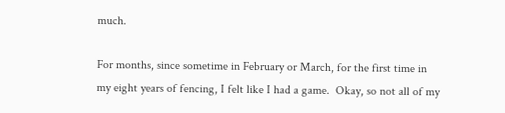much.

For months, since sometime in February or March, for the first time in my eight years of fencing, I felt like I had a game.  Okay, so not all of my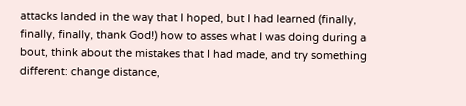attacks landed in the way that I hoped, but I had learned (finally, finally, finally, thank God!) how to asses what I was doing during a bout, think about the mistakes that I had made, and try something different: change distance,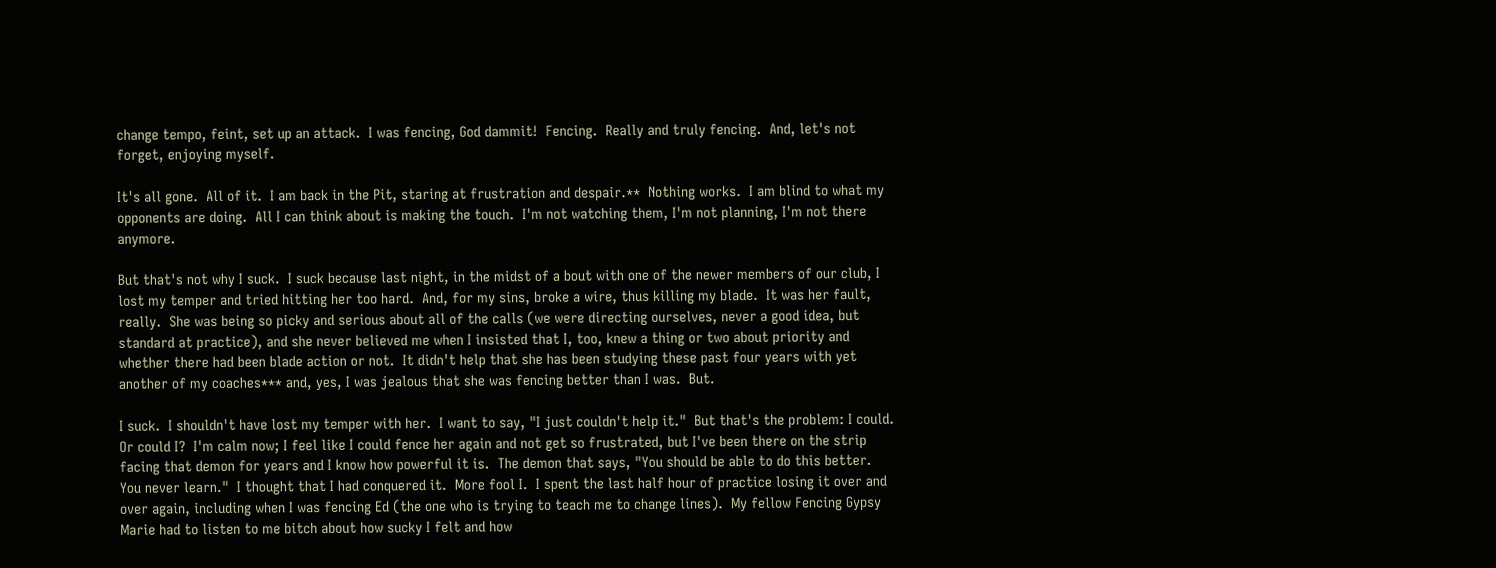change tempo, feint, set up an attack.  I was fencing, God dammit!  Fencing.  Really and truly fencing.  And, let's not forget, enjoying myself.

It's all gone.  All of it.  I am back in the Pit, staring at frustration and despair.**  Nothing works.  I am blind to what my opponents are doing.  All I can think about is making the touch.  I'm not watching them, I'm not planning, I'm not there anymore.

But that's not why I suck.  I suck because last night, in the midst of a bout with one of the newer members of our club, I lost my temper and tried hitting her too hard.  And, for my sins, broke a wire, thus killing my blade.  It was her fault, really.  She was being so picky and serious about all of the calls (we were directing ourselves, never a good idea, but standard at practice), and she never believed me when I insisted that I, too, knew a thing or two about priority and whether there had been blade action or not.  It didn't help that she has been studying these past four years with yet another of my coaches*** and, yes, I was jealous that she was fencing better than I was.  But.

I suck.  I shouldn't have lost my temper with her.  I want to say, "I just couldn't help it."  But that's the problem: I could.  Or could I?  I'm calm now; I feel like I could fence her again and not get so frustrated, but I've been there on the strip facing that demon for years and I know how powerful it is.  The demon that says, "You should be able to do this better.  You never learn."  I thought that I had conquered it.  More fool I.  I spent the last half hour of practice losing it over and over again, including when I was fencing Ed (the one who is trying to teach me to change lines).  My fellow Fencing Gypsy Marie had to listen to me bitch about how sucky I felt and how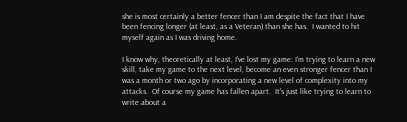she is most certainly a better fencer than I am despite the fact that I have been fencing longer (at least, as a Veteran) than she has.  I wanted to hit myself again as I was driving home.

I know why, theoretically at least, I've lost my game: I'm trying to learn a new skill, take my game to the next level, become an even stronger fencer than I was a month or two ago by incorporating a new level of complexity into my attacks.  Of course my game has fallen apart.  It's just like trying to learn to write about a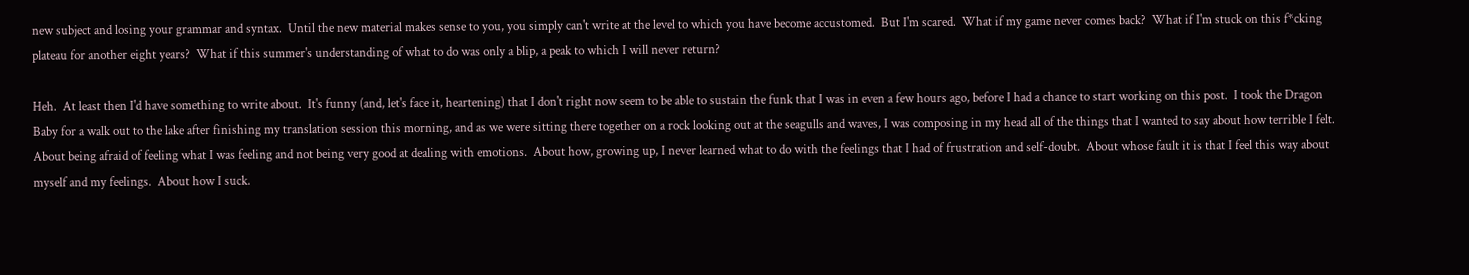new subject and losing your grammar and syntax.  Until the new material makes sense to you, you simply can't write at the level to which you have become accustomed.  But I'm scared.  What if my game never comes back?  What if I'm stuck on this f*cking plateau for another eight years?  What if this summer's understanding of what to do was only a blip, a peak to which I will never return?

Heh.  At least then I'd have something to write about.  It's funny (and, let's face it, heartening) that I don't right now seem to be able to sustain the funk that I was in even a few hours ago, before I had a chance to start working on this post.  I took the Dragon Baby for a walk out to the lake after finishing my translation session this morning, and as we were sitting there together on a rock looking out at the seagulls and waves, I was composing in my head all of the things that I wanted to say about how terrible I felt.  About being afraid of feeling what I was feeling and not being very good at dealing with emotions.  About how, growing up, I never learned what to do with the feelings that I had of frustration and self-doubt.  About whose fault it is that I feel this way about myself and my feelings.  About how I suck.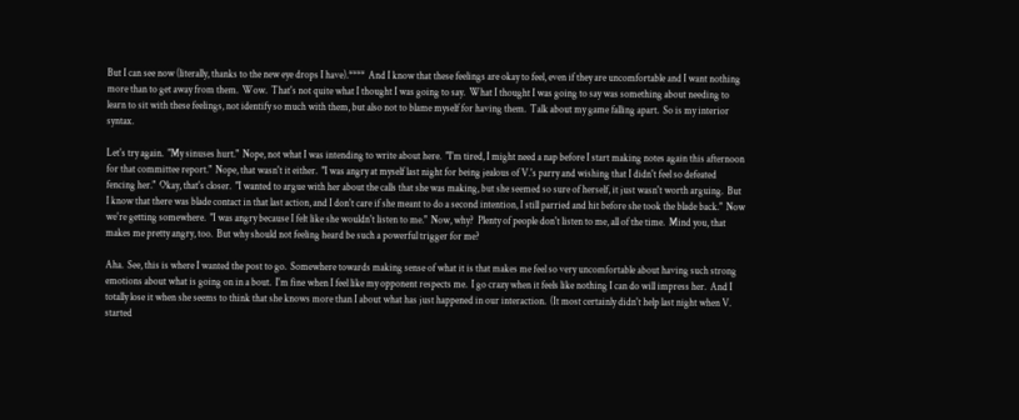But I can see now (literally, thanks to the new eye drops I have).****  And I know that these feelings are okay to feel, even if they are uncomfortable and I want nothing more than to get away from them.  Wow.  That's not quite what I thought I was going to say.  What I thought I was going to say was something about needing to learn to sit with these feelings, not identify so much with them, but also not to blame myself for having them.  Talk about my game falling apart.  So is my interior syntax.

Let's try again.  "My sinuses hurt."  Nope, not what I was intending to write about here.  "I'm tired, I might need a nap before I start making notes again this afternoon for that committee report."  Nope, that wasn't it either.  "I was angry at myself last night for being jealous of V.'s parry and wishing that I didn't feel so defeated fencing her."  Okay, that's closer.  "I wanted to argue with her about the calls that she was making, but she seemed so sure of herself, it just wasn't worth arguing.  But I know that there was blade contact in that last action, and I don't care if she meant to do a second intention, I still parried and hit before she took the blade back."  Now we're getting somewhere.  "I was angry because I felt like she wouldn't listen to me."  Now, why?  Plenty of people don't listen to me, all of the time.  Mind you, that makes me pretty angry, too.  But why should not feeling heard be such a powerful trigger for me?

Aha.  See, this is where I wanted the post to go.  Somewhere towards making sense of what it is that makes me feel so very uncomfortable about having such strong emotions about what is going on in a bout.  I'm fine when I feel like my opponent respects me.  I go crazy when it feels like nothing I can do will impress her.  And I totally lose it when she seems to think that she knows more than I about what has just happened in our interaction.  (It most certainly didn't help last night when V. started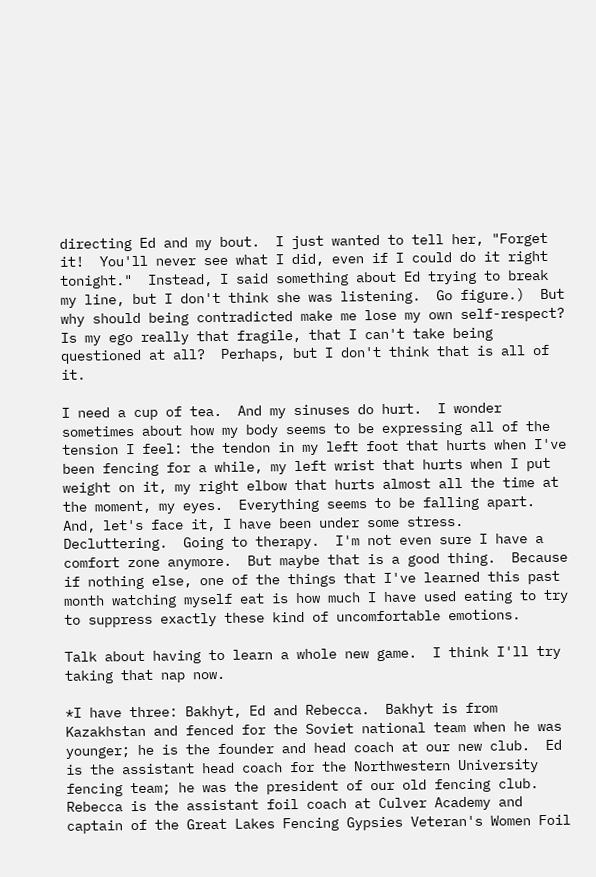directing Ed and my bout.  I just wanted to tell her, "Forget it!  You'll never see what I did, even if I could do it right tonight."  Instead, I said something about Ed trying to break my line, but I don't think she was listening.  Go figure.)  But why should being contradicted make me lose my own self-respect?  Is my ego really that fragile, that I can't take being questioned at all?  Perhaps, but I don't think that is all of it.

I need a cup of tea.  And my sinuses do hurt.  I wonder sometimes about how my body seems to be expressing all of the tension I feel: the tendon in my left foot that hurts when I've been fencing for a while, my left wrist that hurts when I put weight on it, my right elbow that hurts almost all the time at the moment, my eyes.  Everything seems to be falling apart.  And, let's face it, I have been under some stress.  Decluttering.  Going to therapy.  I'm not even sure I have a comfort zone anymore.  But maybe that is a good thing.  Because if nothing else, one of the things that I've learned this past month watching myself eat is how much I have used eating to try to suppress exactly these kind of uncomfortable emotions.

Talk about having to learn a whole new game.  I think I'll try taking that nap now.

*I have three: Bakhyt, Ed and Rebecca.  Bakhyt is from Kazakhstan and fenced for the Soviet national team when he was younger; he is the founder and head coach at our new club.  Ed is the assistant head coach for the Northwestern University fencing team; he was the president of our old fencing club.  Rebecca is the assistant foil coach at Culver Academy and captain of the Great Lakes Fencing Gypsies Veteran's Women Foil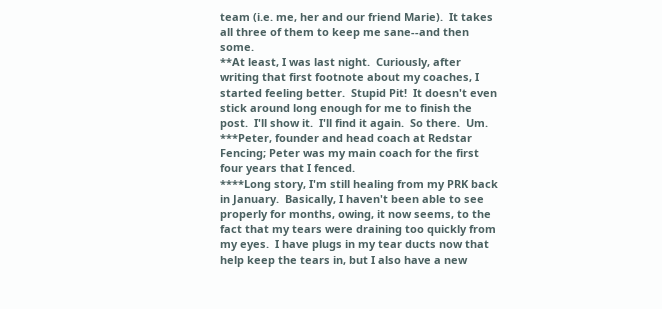team (i.e. me, her and our friend Marie).  It takes all three of them to keep me sane--and then some.
**At least, I was last night.  Curiously, after writing that first footnote about my coaches, I started feeling better.  Stupid Pit!  It doesn't even stick around long enough for me to finish the post.  I'll show it.  I'll find it again.  So there.  Um.
***Peter, founder and head coach at Redstar Fencing; Peter was my main coach for the first four years that I fenced.
****Long story, I'm still healing from my PRK back in January.  Basically, I haven't been able to see properly for months, owing, it now seems, to the fact that my tears were draining too quickly from my eyes.  I have plugs in my tear ducts now that help keep the tears in, but I also have a new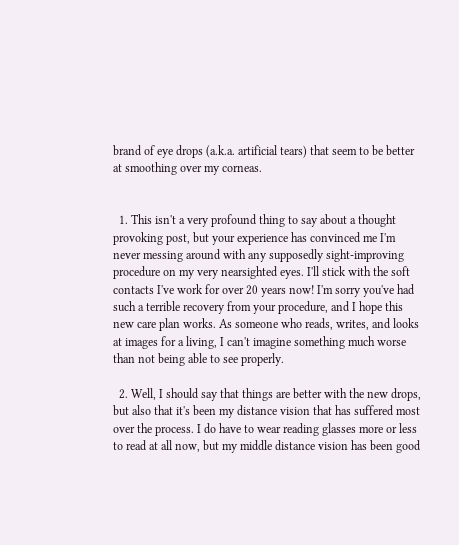brand of eye drops (a.k.a. artificial tears) that seem to be better at smoothing over my corneas.


  1. This isn't a very profound thing to say about a thought provoking post, but your experience has convinced me I'm never messing around with any supposedly sight-improving procedure on my very nearsighted eyes. I'll stick with the soft contacts I've work for over 20 years now! I'm sorry you've had such a terrible recovery from your procedure, and I hope this new care plan works. As someone who reads, writes, and looks at images for a living, I can't imagine something much worse than not being able to see properly.

  2. Well, I should say that things are better with the new drops, but also that it's been my distance vision that has suffered most over the process. I do have to wear reading glasses more or less to read at all now, but my middle distance vision has been good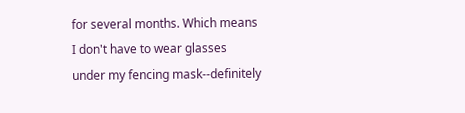for several months. Which means I don't have to wear glasses under my fencing mask--definitely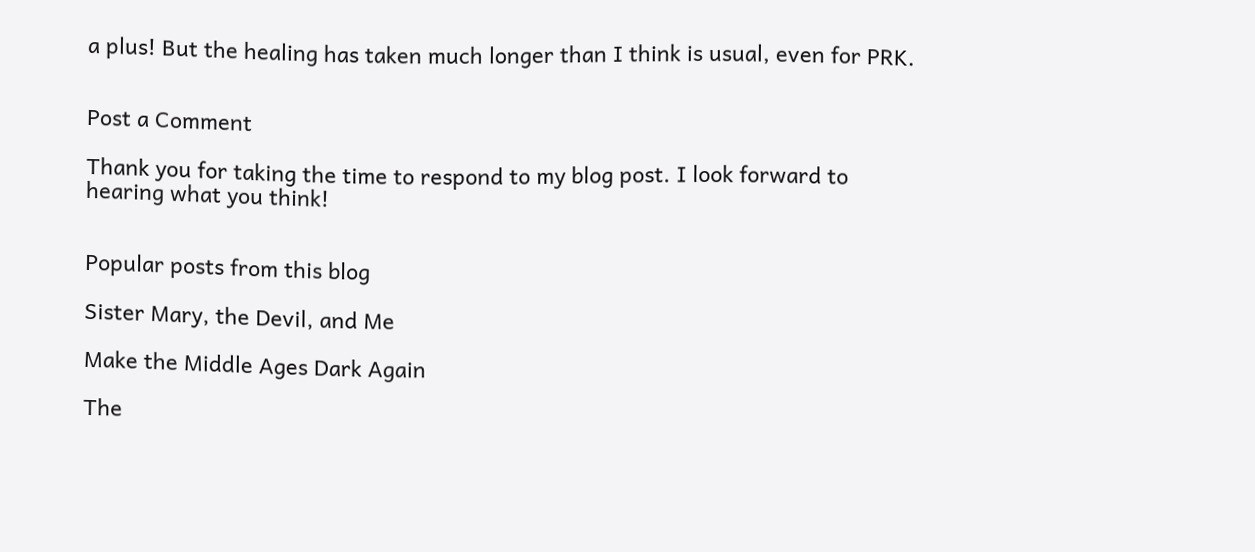a plus! But the healing has taken much longer than I think is usual, even for PRK.


Post a Comment

Thank you for taking the time to respond to my blog post. I look forward to hearing what you think!


Popular posts from this blog

Sister Mary, the Devil, and Me

Make the Middle Ages Dark Again

The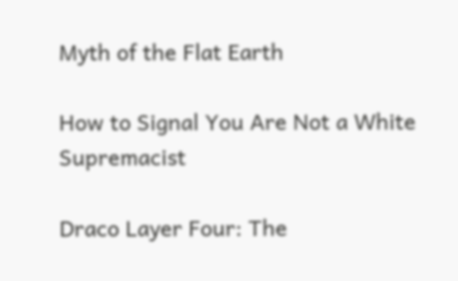Myth of the Flat Earth

How to Signal You Are Not a White Supremacist

Draco Layer Four: The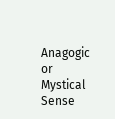Anagogic or Mystical Sense